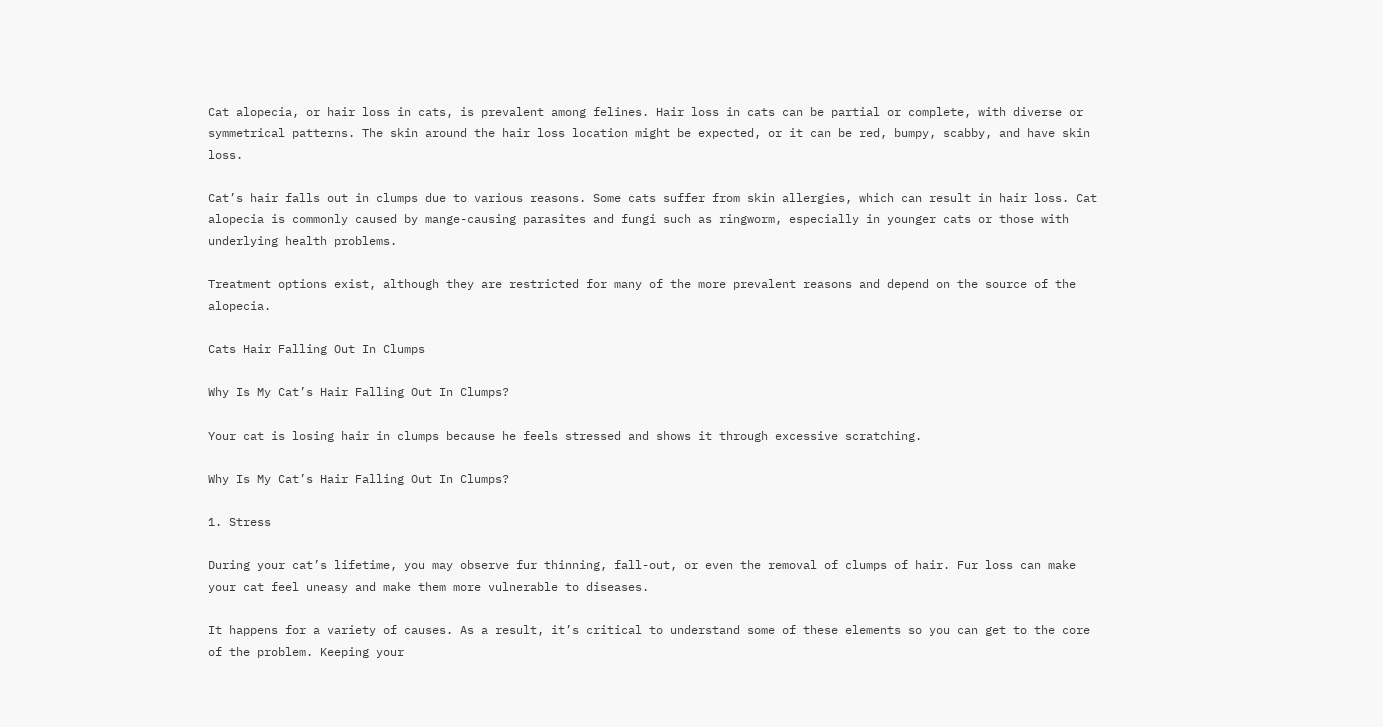Cat alopecia, or hair loss in cats, is prevalent among felines. Hair loss in cats can be partial or complete, with diverse or symmetrical patterns. The skin around the hair loss location might be expected, or it can be red, bumpy, scabby, and have skin loss.

Cat’s hair falls out in clumps due to various reasons. Some cats suffer from skin allergies, which can result in hair loss. Cat alopecia is commonly caused by mange-causing parasites and fungi such as ringworm, especially in younger cats or those with underlying health problems.

Treatment options exist, although they are restricted for many of the more prevalent reasons and depend on the source of the alopecia.

Cats Hair Falling Out In Clumps

Why Is My Cat’s Hair Falling Out In Clumps?

Your cat is losing hair in clumps because he feels stressed and shows it through excessive scratching.

Why Is My Cat’s Hair Falling Out In Clumps?

1. Stress

During your cat’s lifetime, you may observe fur thinning, fall-out, or even the removal of clumps of hair. Fur loss can make your cat feel uneasy and make them more vulnerable to diseases.

It happens for a variety of causes. As a result, it’s critical to understand some of these elements so you can get to the core of the problem. Keeping your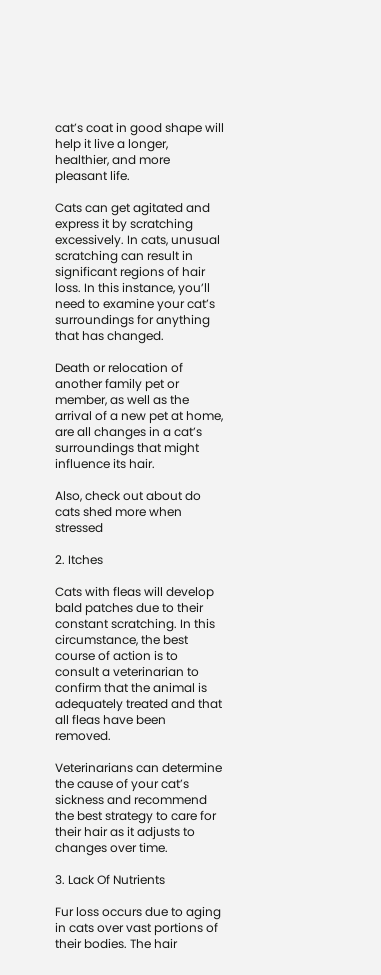cat’s coat in good shape will help it live a longer, healthier, and more pleasant life.

Cats can get agitated and express it by scratching excessively. In cats, unusual scratching can result in significant regions of hair loss. In this instance, you’ll need to examine your cat’s surroundings for anything that has changed.

Death or relocation of another family pet or member, as well as the arrival of a new pet at home, are all changes in a cat’s surroundings that might influence its hair.

Also, check out about do cats shed more when stressed

2. Itches

Cats with fleas will develop bald patches due to their constant scratching. In this circumstance, the best course of action is to consult a veterinarian to confirm that the animal is adequately treated and that all fleas have been removed.

Veterinarians can determine the cause of your cat’s sickness and recommend the best strategy to care for their hair as it adjusts to changes over time.

3. Lack Of Nutrients

Fur loss occurs due to aging in cats over vast portions of their bodies. The hair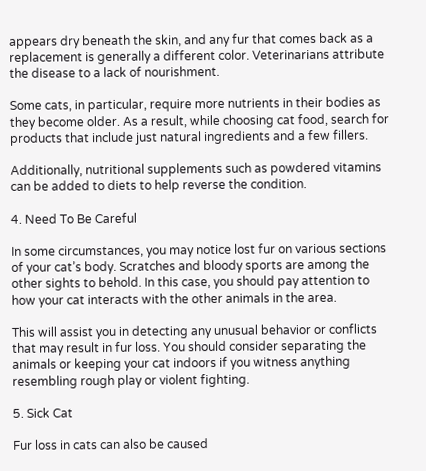appears dry beneath the skin, and any fur that comes back as a replacement is generally a different color. Veterinarians attribute the disease to a lack of nourishment.

Some cats, in particular, require more nutrients in their bodies as they become older. As a result, while choosing cat food, search for products that include just natural ingredients and a few fillers.

Additionally, nutritional supplements such as powdered vitamins can be added to diets to help reverse the condition.

4. Need To Be Careful

In some circumstances, you may notice lost fur on various sections of your cat’s body. Scratches and bloody sports are among the other sights to behold. In this case, you should pay attention to how your cat interacts with the other animals in the area.

This will assist you in detecting any unusual behavior or conflicts that may result in fur loss. You should consider separating the animals or keeping your cat indoors if you witness anything resembling rough play or violent fighting.

5. Sick Cat

Fur loss in cats can also be caused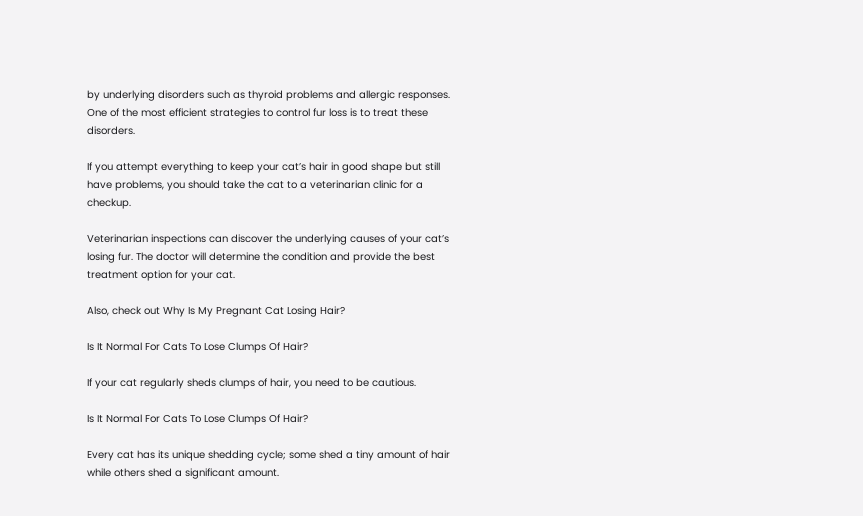by underlying disorders such as thyroid problems and allergic responses. One of the most efficient strategies to control fur loss is to treat these disorders.

If you attempt everything to keep your cat’s hair in good shape but still have problems, you should take the cat to a veterinarian clinic for a checkup.

Veterinarian inspections can discover the underlying causes of your cat’s losing fur. The doctor will determine the condition and provide the best treatment option for your cat.

Also, check out Why Is My Pregnant Cat Losing Hair?

Is It Normal For Cats To Lose Clumps Of Hair?

If your cat regularly sheds clumps of hair, you need to be cautious.

Is It Normal For Cats To Lose Clumps Of Hair?

Every cat has its unique shedding cycle; some shed a tiny amount of hair while others shed a significant amount.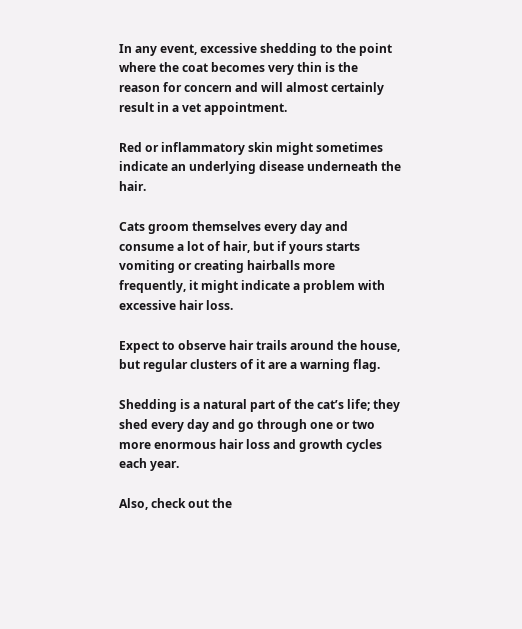In any event, excessive shedding to the point where the coat becomes very thin is the reason for concern and will almost certainly result in a vet appointment.

Red or inflammatory skin might sometimes indicate an underlying disease underneath the hair.

Cats groom themselves every day and consume a lot of hair, but if yours starts vomiting or creating hairballs more frequently, it might indicate a problem with excessive hair loss.

Expect to observe hair trails around the house, but regular clusters of it are a warning flag.

Shedding is a natural part of the cat’s life; they shed every day and go through one or two more enormous hair loss and growth cycles each year.

Also, check out the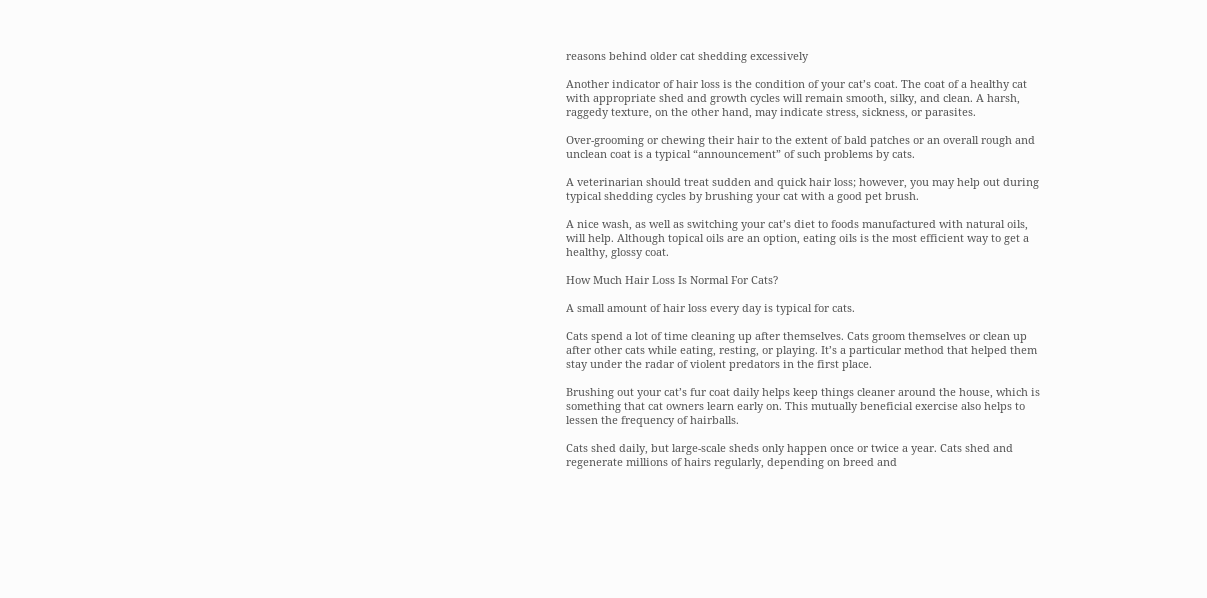reasons behind older cat shedding excessively

Another indicator of hair loss is the condition of your cat’s coat. The coat of a healthy cat with appropriate shed and growth cycles will remain smooth, silky, and clean. A harsh, raggedy texture, on the other hand, may indicate stress, sickness, or parasites.

Over-grooming or chewing their hair to the extent of bald patches or an overall rough and unclean coat is a typical “announcement” of such problems by cats.

A veterinarian should treat sudden and quick hair loss; however, you may help out during typical shedding cycles by brushing your cat with a good pet brush.

A nice wash, as well as switching your cat’s diet to foods manufactured with natural oils, will help. Although topical oils are an option, eating oils is the most efficient way to get a healthy, glossy coat.

How Much Hair Loss Is Normal For Cats?

A small amount of hair loss every day is typical for cats.

Cats spend a lot of time cleaning up after themselves. Cats groom themselves or clean up after other cats while eating, resting, or playing. It’s a particular method that helped them stay under the radar of violent predators in the first place.

Brushing out your cat’s fur coat daily helps keep things cleaner around the house, which is something that cat owners learn early on. This mutually beneficial exercise also helps to lessen the frequency of hairballs.

Cats shed daily, but large-scale sheds only happen once or twice a year. Cats shed and regenerate millions of hairs regularly, depending on breed and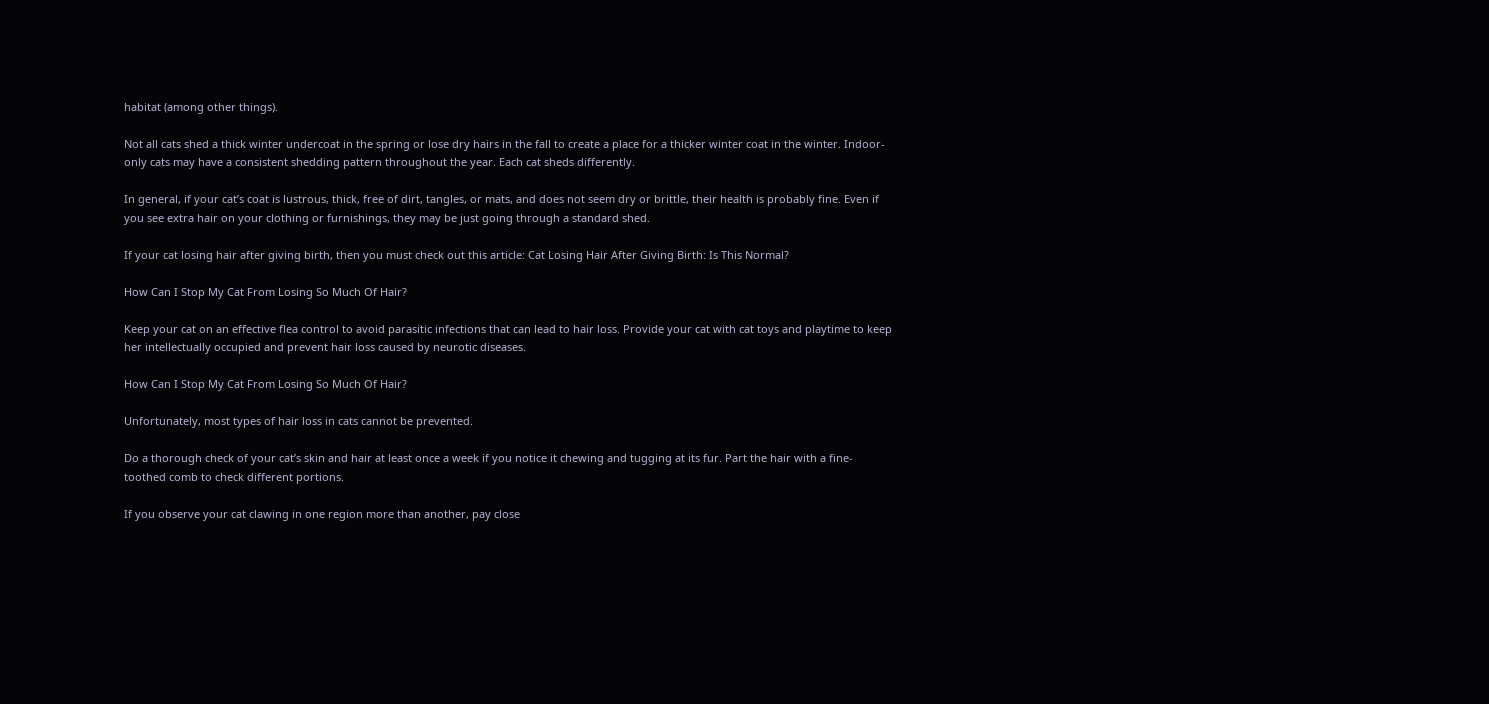habitat (among other things).

Not all cats shed a thick winter undercoat in the spring or lose dry hairs in the fall to create a place for a thicker winter coat in the winter. Indoor-only cats may have a consistent shedding pattern throughout the year. Each cat sheds differently.

In general, if your cat’s coat is lustrous, thick, free of dirt, tangles, or mats, and does not seem dry or brittle, their health is probably fine. Even if you see extra hair on your clothing or furnishings, they may be just going through a standard shed.

If your cat losing hair after giving birth, then you must check out this article: Cat Losing Hair After Giving Birth: Is This Normal?

How Can I Stop My Cat From Losing So Much Of Hair?

Keep your cat on an effective flea control to avoid parasitic infections that can lead to hair loss. Provide your cat with cat toys and playtime to keep her intellectually occupied and prevent hair loss caused by neurotic diseases.

How Can I Stop My Cat From Losing So Much Of Hair?

Unfortunately, most types of hair loss in cats cannot be prevented.

Do a thorough check of your cat’s skin and hair at least once a week if you notice it chewing and tugging at its fur. Part the hair with a fine-toothed comb to check different portions.

If you observe your cat clawing in one region more than another, pay close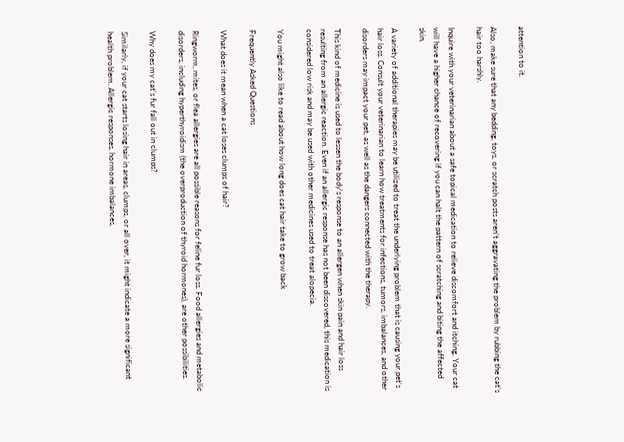attention to it.

Also, make sure that any bedding, toys, or scratch posts aren’t aggravating the problem by rubbing the cat’s hair too harshly.

Inquire with your veterinarian about a safe topical medication to relieve discomfort and itching. Your cat will have a higher chance of recovering if you can halt the pattern of scratching and biting the affected skin.

A variety of additional therapies may be utilized to treat the underlying problem that is causing your pet’s hair loss. Consult your veterinarian to learn how treatments for infections, tumors, imbalances, and other disorders may impact your pet, as well as the dangers connected with the therapy.

This kind of medicine is used to lessen the body’s response to an allergen when skin pain and hair loss resulting from an allergic reaction. Even if an allergic response has not been discovered, this medication is considered low risk and may be used with other medicines used to treat alopecia.

You might also like to read about how long does cat hair take to grow back

Frequently Asked Questions

What does it mean when a cat loses clumps of hair?

Ringworm, mites, or flea allergies are all possible reasons for feline fur loss. Food allergies and metabolic disorders, including hyperthyroidism (the overproduction of thyroid hormones), are other possibilities.

Why does my cat’s fur fall out in clumps?

Similarly, if your cat starts losing hair in areas, clumps, or all over, it might indicate a more significant health problem. Allergic responses, hormone imbalances,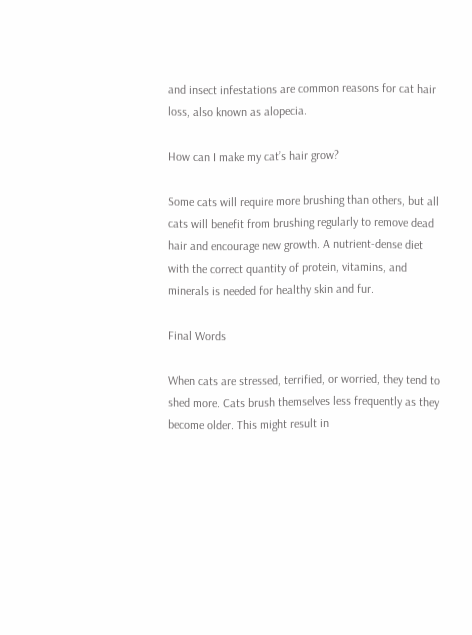and insect infestations are common reasons for cat hair loss, also known as alopecia.

How can I make my cat’s hair grow?

Some cats will require more brushing than others, but all cats will benefit from brushing regularly to remove dead hair and encourage new growth. A nutrient-dense diet with the correct quantity of protein, vitamins, and minerals is needed for healthy skin and fur.

Final Words

When cats are stressed, terrified, or worried, they tend to shed more. Cats brush themselves less frequently as they become older. This might result in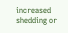increased shedding or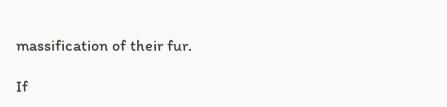massification of their fur.

If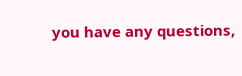you have any questions,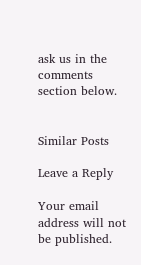ask us in the comments section below.


Similar Posts

Leave a Reply

Your email address will not be published.